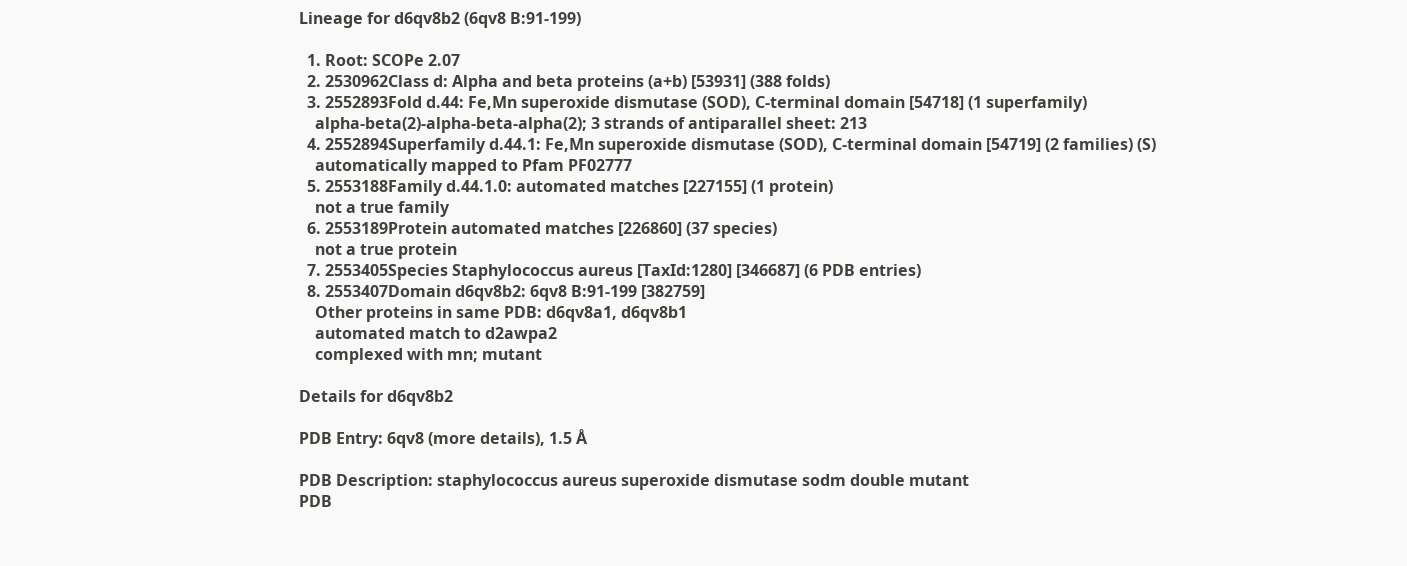Lineage for d6qv8b2 (6qv8 B:91-199)

  1. Root: SCOPe 2.07
  2. 2530962Class d: Alpha and beta proteins (a+b) [53931] (388 folds)
  3. 2552893Fold d.44: Fe,Mn superoxide dismutase (SOD), C-terminal domain [54718] (1 superfamily)
    alpha-beta(2)-alpha-beta-alpha(2); 3 strands of antiparallel sheet: 213
  4. 2552894Superfamily d.44.1: Fe,Mn superoxide dismutase (SOD), C-terminal domain [54719] (2 families) (S)
    automatically mapped to Pfam PF02777
  5. 2553188Family d.44.1.0: automated matches [227155] (1 protein)
    not a true family
  6. 2553189Protein automated matches [226860] (37 species)
    not a true protein
  7. 2553405Species Staphylococcus aureus [TaxId:1280] [346687] (6 PDB entries)
  8. 2553407Domain d6qv8b2: 6qv8 B:91-199 [382759]
    Other proteins in same PDB: d6qv8a1, d6qv8b1
    automated match to d2awpa2
    complexed with mn; mutant

Details for d6qv8b2

PDB Entry: 6qv8 (more details), 1.5 Å

PDB Description: staphylococcus aureus superoxide dismutase sodm double mutant
PDB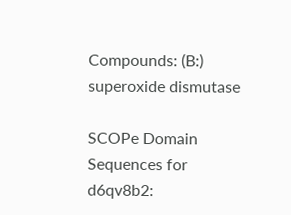Compounds: (B:) superoxide dismutase

SCOPe Domain Sequences for d6qv8b2: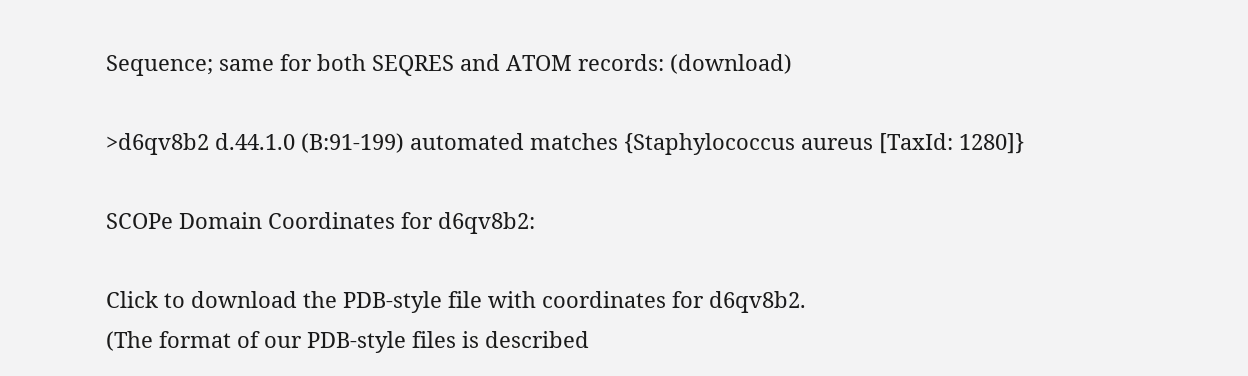Sequence; same for both SEQRES and ATOM records: (download)

>d6qv8b2 d.44.1.0 (B:91-199) automated matches {Staphylococcus aureus [TaxId: 1280]}

SCOPe Domain Coordinates for d6qv8b2:

Click to download the PDB-style file with coordinates for d6qv8b2.
(The format of our PDB-style files is described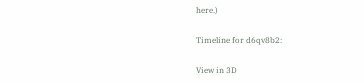here.)

Timeline for d6qv8b2:

View in 3D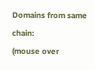Domains from same chain:
(mouse over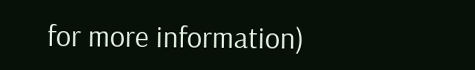for more information)